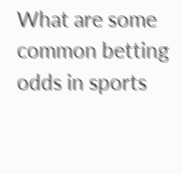What are some common betting odds in sports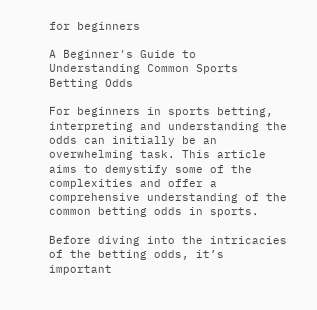for beginners

A Beginner's Guide to Understanding Common Sports Betting Odds

For beginners in sports betting, interpreting and understanding the odds can initially be an overwhelming task. This article aims to demystify some of the complexities and offer a comprehensive understanding of the common betting odds in sports.

Before diving into the intricacies of the betting odds, it’s important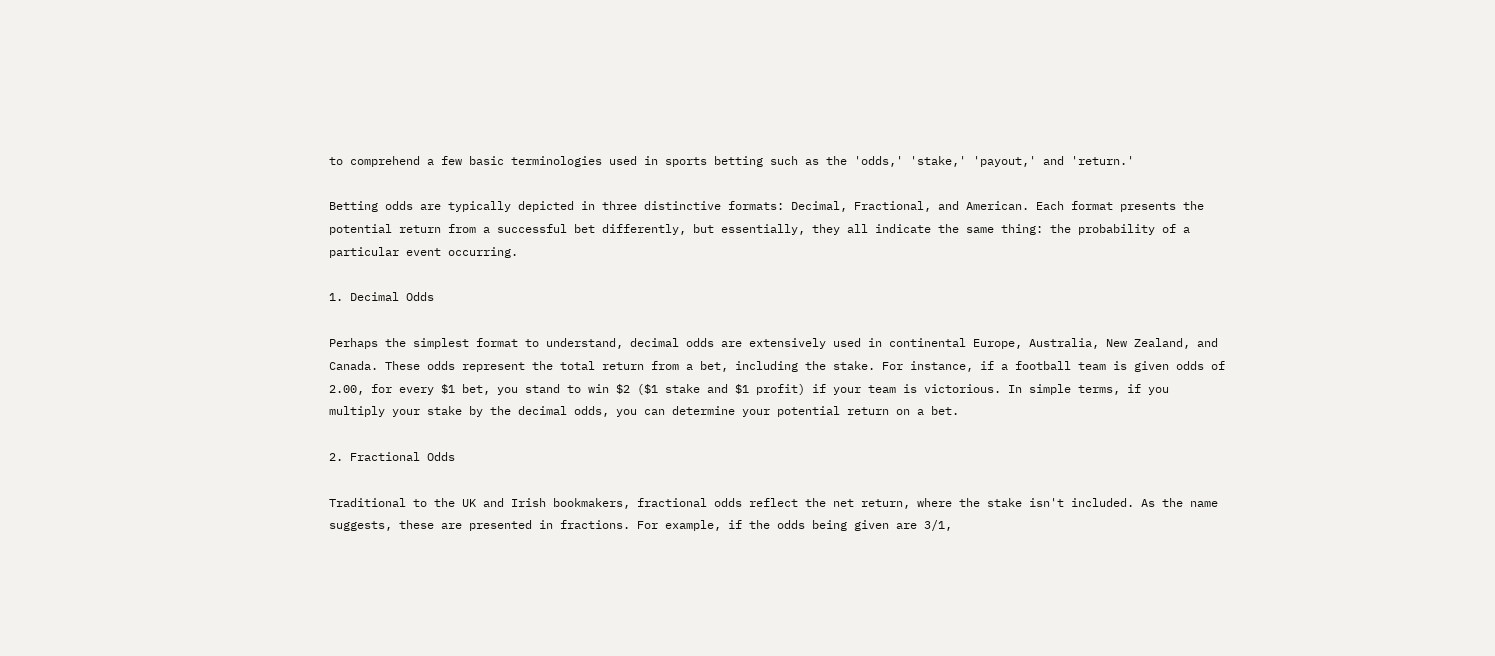to comprehend a few basic terminologies used in sports betting such as the 'odds,' 'stake,' 'payout,' and 'return.'

Betting odds are typically depicted in three distinctive formats: Decimal, Fractional, and American. Each format presents the potential return from a successful bet differently, but essentially, they all indicate the same thing: the probability of a particular event occurring.

1. Decimal Odds

Perhaps the simplest format to understand, decimal odds are extensively used in continental Europe, Australia, New Zealand, and Canada. These odds represent the total return from a bet, including the stake. For instance, if a football team is given odds of 2.00, for every $1 bet, you stand to win $2 ($1 stake and $1 profit) if your team is victorious. In simple terms, if you multiply your stake by the decimal odds, you can determine your potential return on a bet.

2. Fractional Odds

Traditional to the UK and Irish bookmakers, fractional odds reflect the net return, where the stake isn't included. As the name suggests, these are presented in fractions. For example, if the odds being given are 3/1,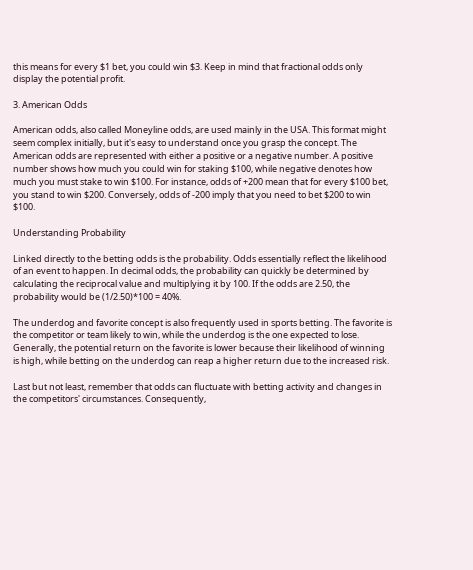this means for every $1 bet, you could win $3. Keep in mind that fractional odds only display the potential profit.

3. American Odds

American odds, also called Moneyline odds, are used mainly in the USA. This format might seem complex initially, but it's easy to understand once you grasp the concept. The American odds are represented with either a positive or a negative number. A positive number shows how much you could win for staking $100, while negative denotes how much you must stake to win $100. For instance, odds of +200 mean that for every $100 bet, you stand to win $200. Conversely, odds of -200 imply that you need to bet $200 to win $100.

Understanding Probability

Linked directly to the betting odds is the probability. Odds essentially reflect the likelihood of an event to happen. In decimal odds, the probability can quickly be determined by calculating the reciprocal value and multiplying it by 100. If the odds are 2.50, the probability would be (1/2.50)*100 = 40%.

The underdog and favorite concept is also frequently used in sports betting. The favorite is the competitor or team likely to win, while the underdog is the one expected to lose. Generally, the potential return on the favorite is lower because their likelihood of winning is high, while betting on the underdog can reap a higher return due to the increased risk.

Last but not least, remember that odds can fluctuate with betting activity and changes in the competitors' circumstances. Consequently,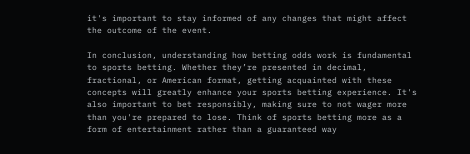it's important to stay informed of any changes that might affect the outcome of the event.

In conclusion, understanding how betting odds work is fundamental to sports betting. Whether they’re presented in decimal, fractional, or American format, getting acquainted with these concepts will greatly enhance your sports betting experience. It's also important to bet responsibly, making sure to not wager more than you're prepared to lose. Think of sports betting more as a form of entertainment rather than a guaranteed way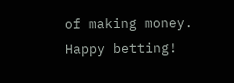of making money. Happy betting!